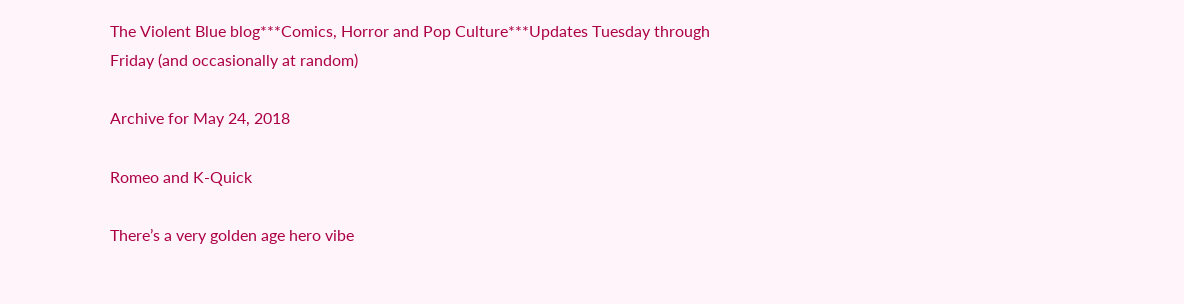The Violent Blue blog***Comics, Horror and Pop Culture***Updates Tuesday through Friday (and occasionally at random)

Archive for May 24, 2018

Romeo and K-Quick

There’s a very golden age hero vibe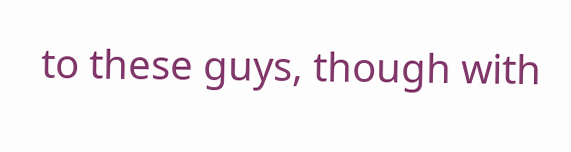to these guys, though with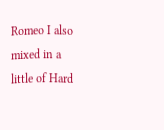Romeo I also mixed in a little of Hard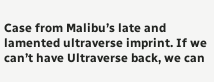Case from Malibu’s late and lamented ultraverse imprint. If we can’t have Ultraverse back, we can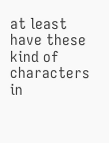at least have these kind of characters in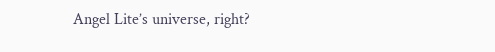Angel Lite’s universe, right?